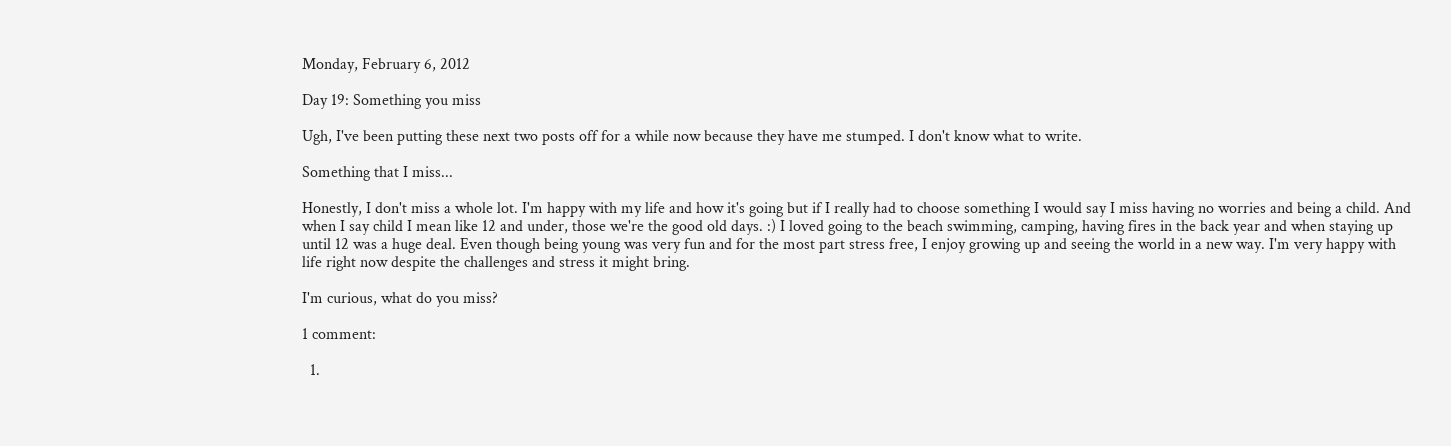Monday, February 6, 2012

Day 19: Something you miss

Ugh, I've been putting these next two posts off for a while now because they have me stumped. I don't know what to write.

Something that I miss...

Honestly, I don't miss a whole lot. I'm happy with my life and how it's going but if I really had to choose something I would say I miss having no worries and being a child. And when I say child I mean like 12 and under, those we're the good old days. :) I loved going to the beach swimming, camping, having fires in the back year and when staying up until 12 was a huge deal. Even though being young was very fun and for the most part stress free, I enjoy growing up and seeing the world in a new way. I'm very happy with life right now despite the challenges and stress it might bring.

I'm curious, what do you miss?

1 comment:

  1.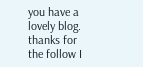you have a lovely blog. thanks for the follow I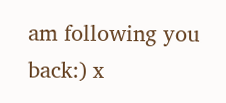am following you back:) x